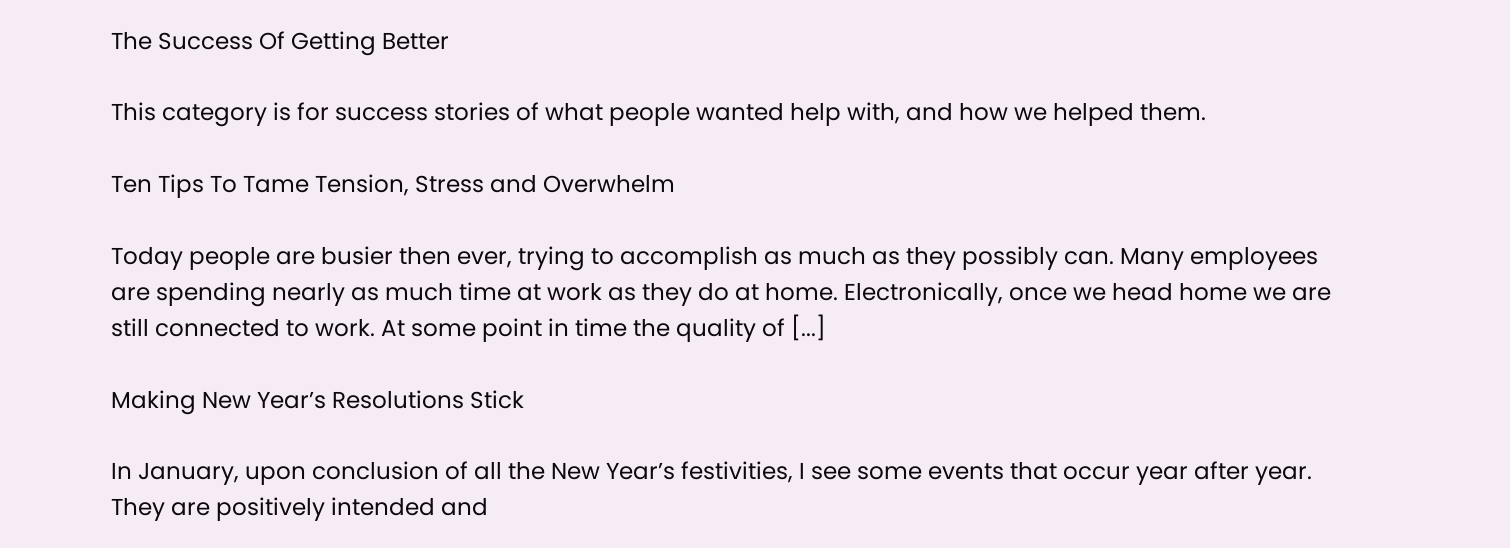The Success Of Getting Better

This category is for success stories of what people wanted help with, and how we helped them.

Ten Tips To Tame Tension, Stress and Overwhelm

Today people are busier then ever, trying to accomplish as much as they possibly can. Many employees are spending nearly as much time at work as they do at home. Electronically, once we head home we are still connected to work. At some point in time the quality of [...]

Making New Year’s Resolutions Stick

In January, upon conclusion of all the New Year’s festivities, I see some events that occur year after year. They are positively intended and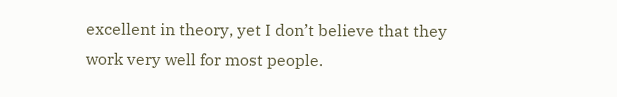excellent in theory, yet I don’t believe that they work very well for most people.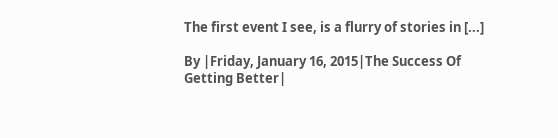The first event I see, is a flurry of stories in [...]

By |Friday, January 16, 2015|The Success Of Getting Better|